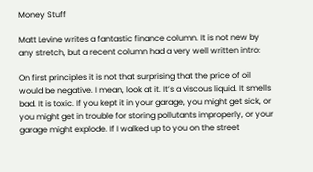Money Stuff

Matt Levine writes a fantastic finance column. It is not new by any stretch, but a recent column had a very well written intro:

On first principles it is not that surprising that the price of oil would be negative. I mean, look at it. It’s a viscous liquid. It smells bad. It is toxic. If you kept it in your garage, you might get sick, or you might get in trouble for storing pollutants improperly, or your garage might explode. If I walked up to you on the street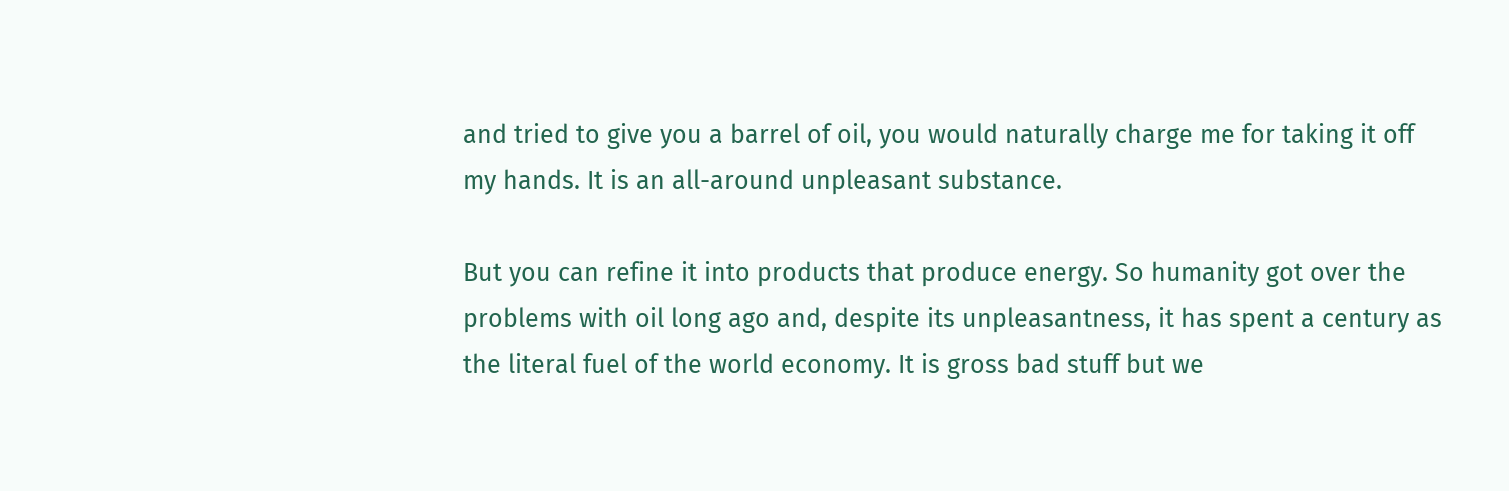and tried to give you a barrel of oil, you would naturally charge me for taking it off my hands. It is an all-around unpleasant substance.

But you can refine it into products that produce energy. So humanity got over the problems with oil long ago and, despite its unpleasantness, it has spent a century as the literal fuel of the world economy. It is gross bad stuff but we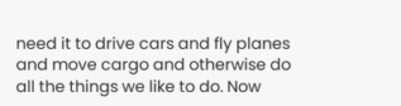need it to drive cars and fly planes and move cargo and otherwise do all the things we like to do. Now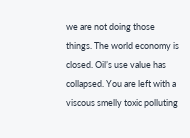we are not doing those things. The world economy is closed. Oil’s use value has collapsed. You are left with a viscous smelly toxic polluting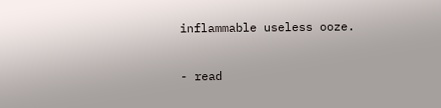inflammable useless ooze.

- read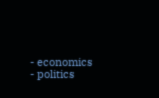- economics
- politics